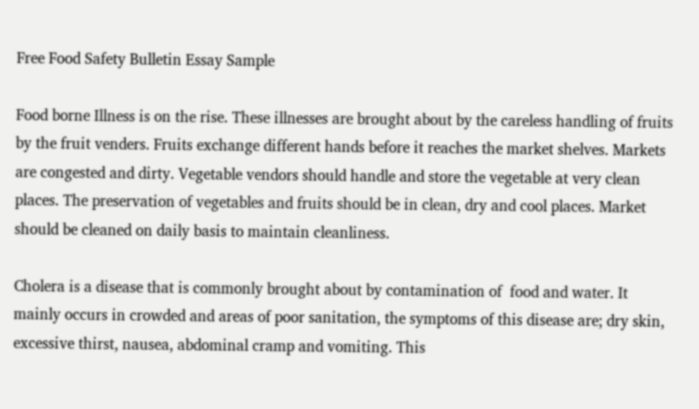Free Food Safety Bulletin Essay Sample

Food borne Illness is on the rise. These illnesses are brought about by the careless handling of fruits by the fruit venders. Fruits exchange different hands before it reaches the market shelves. Markets are congested and dirty. Vegetable vendors should handle and store the vegetable at very clean places. The preservation of vegetables and fruits should be in clean, dry and cool places. Market should be cleaned on daily basis to maintain cleanliness.

Cholera is a disease that is commonly brought about by contamination of  food and water. It mainly occurs in crowded and areas of poor sanitation, the symptoms of this disease are; dry skin, excessive thirst, nausea, abdominal cramp and vomiting. This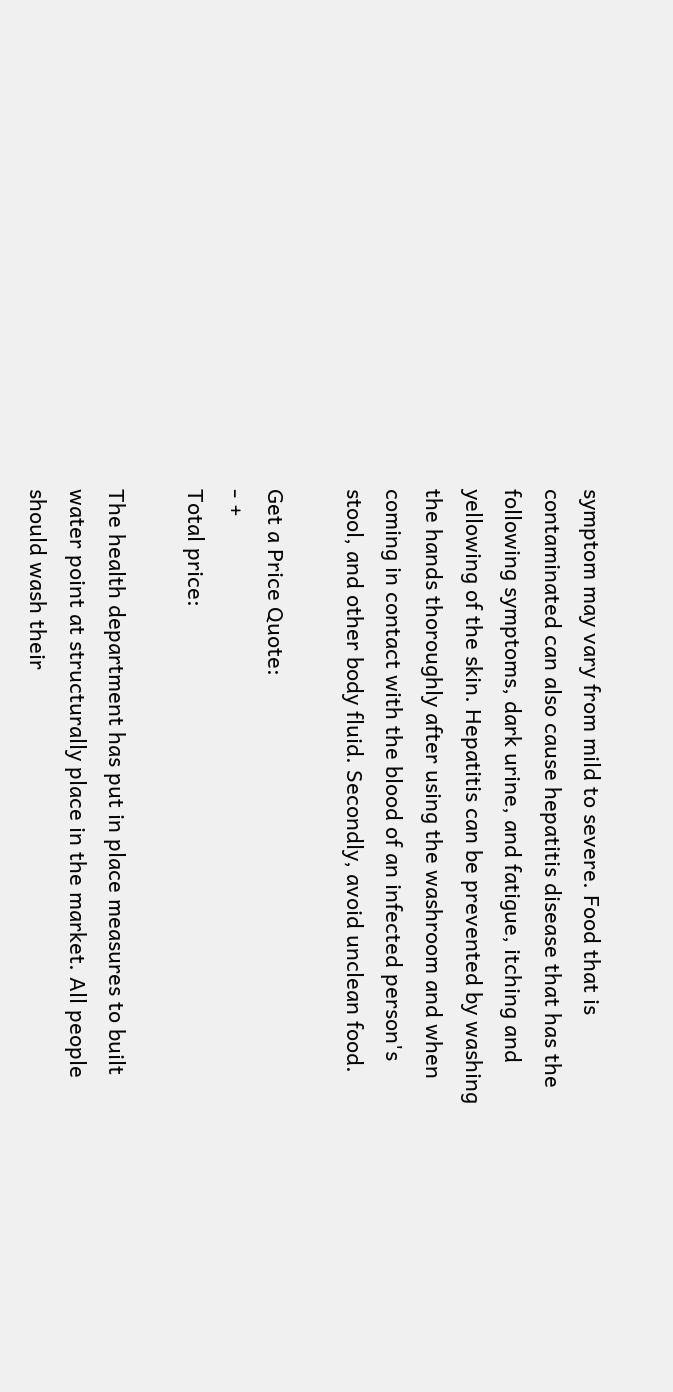symptom may vary from mild to severe. Food that is contaminated can also cause hepatitis disease that has the following symptoms, dark urine, and fatigue, itching and yellowing of the skin. Hepatitis can be prevented by washing the hands thoroughly after using the washroom and when coming in contact with the blood of an infected person's stool, and other body fluid. Secondly, avoid unclean food.

Get a Price Quote:
- +
Total price:

The health department has put in place measures to built water point at structurally place in the market. All people should wash their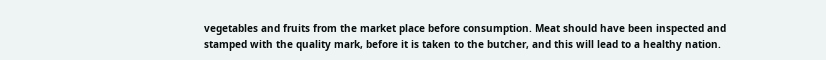vegetables and fruits from the market place before consumption. Meat should have been inspected and stamped with the quality mark, before it is taken to the butcher, and this will lead to a healthy nation.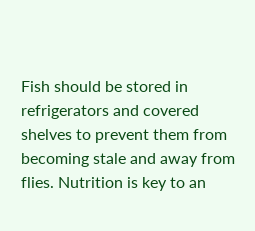Fish should be stored in refrigerators and covered shelves to prevent them from becoming stale and away from flies. Nutrition is key to an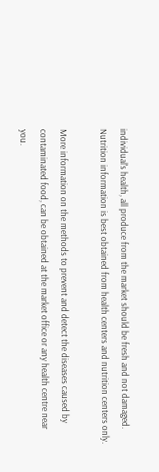individual's health, all produce from the market should be fresh and not damaged. Nutrition information is best obtained from health centers and nutrition centers only.

More information on the methods to prevent and detect the diseases caused by contaminated food, can be obtained at the market office or any health centre near you.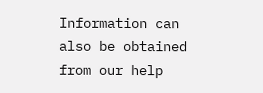Information can also be obtained from our help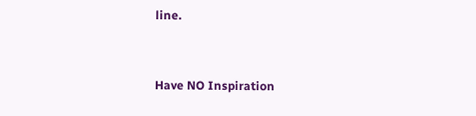line.


Have NO Inspiration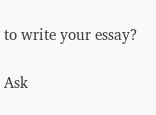to write your essay?

Ask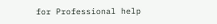for Professional help